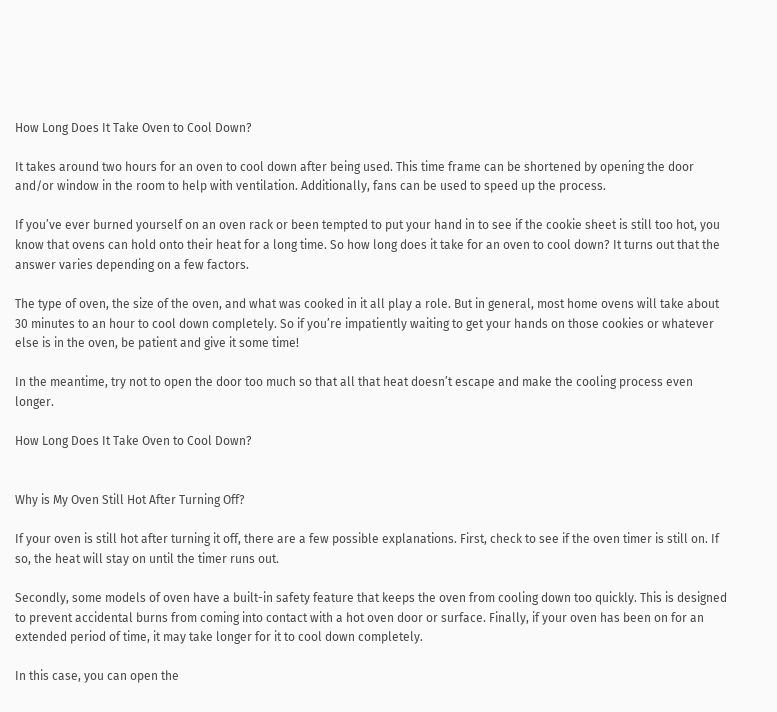How Long Does It Take Oven to Cool Down?

It takes around two hours for an oven to cool down after being used. This time frame can be shortened by opening the door and/or window in the room to help with ventilation. Additionally, fans can be used to speed up the process.

If you’ve ever burned yourself on an oven rack or been tempted to put your hand in to see if the cookie sheet is still too hot, you know that ovens can hold onto their heat for a long time. So how long does it take for an oven to cool down? It turns out that the answer varies depending on a few factors.

The type of oven, the size of the oven, and what was cooked in it all play a role. But in general, most home ovens will take about 30 minutes to an hour to cool down completely. So if you’re impatiently waiting to get your hands on those cookies or whatever else is in the oven, be patient and give it some time!

In the meantime, try not to open the door too much so that all that heat doesn’t escape and make the cooling process even longer.

How Long Does It Take Oven to Cool Down?


Why is My Oven Still Hot After Turning Off?

If your oven is still hot after turning it off, there are a few possible explanations. First, check to see if the oven timer is still on. If so, the heat will stay on until the timer runs out.

Secondly, some models of oven have a built-in safety feature that keeps the oven from cooling down too quickly. This is designed to prevent accidental burns from coming into contact with a hot oven door or surface. Finally, if your oven has been on for an extended period of time, it may take longer for it to cool down completely.

In this case, you can open the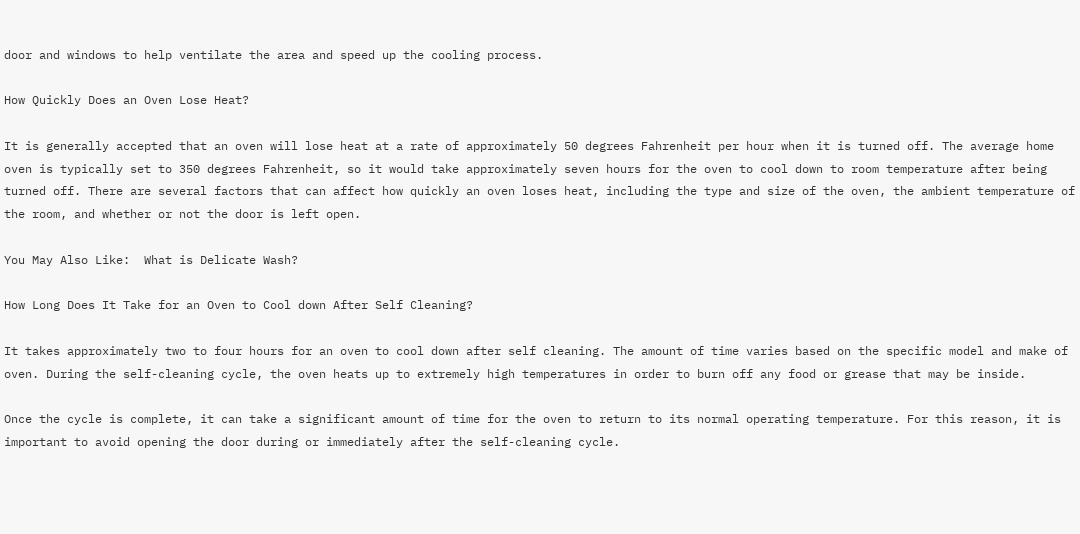door and windows to help ventilate the area and speed up the cooling process.

How Quickly Does an Oven Lose Heat?

It is generally accepted that an oven will lose heat at a rate of approximately 50 degrees Fahrenheit per hour when it is turned off. The average home oven is typically set to 350 degrees Fahrenheit, so it would take approximately seven hours for the oven to cool down to room temperature after being turned off. There are several factors that can affect how quickly an oven loses heat, including the type and size of the oven, the ambient temperature of the room, and whether or not the door is left open.

You May Also Like:  What is Delicate Wash?

How Long Does It Take for an Oven to Cool down After Self Cleaning?

It takes approximately two to four hours for an oven to cool down after self cleaning. The amount of time varies based on the specific model and make of oven. During the self-cleaning cycle, the oven heats up to extremely high temperatures in order to burn off any food or grease that may be inside.

Once the cycle is complete, it can take a significant amount of time for the oven to return to its normal operating temperature. For this reason, it is important to avoid opening the door during or immediately after the self-cleaning cycle.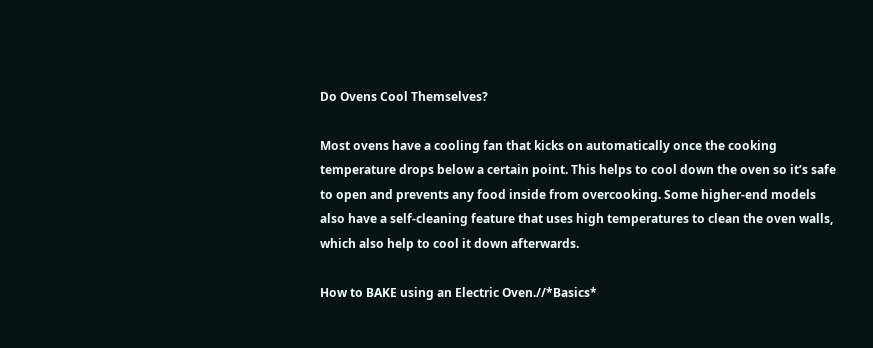Do Ovens Cool Themselves?

Most ovens have a cooling fan that kicks on automatically once the cooking temperature drops below a certain point. This helps to cool down the oven so it’s safe to open and prevents any food inside from overcooking. Some higher-end models also have a self-cleaning feature that uses high temperatures to clean the oven walls, which also help to cool it down afterwards.

How to BAKE using an Electric Oven.//*Basics*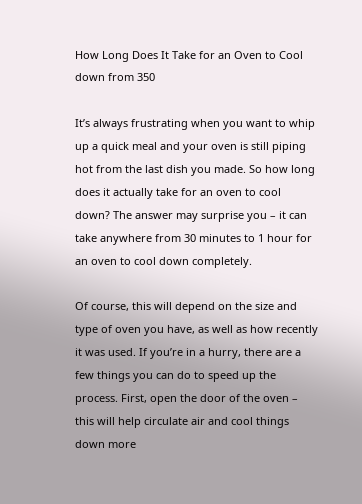How Long Does It Take for an Oven to Cool down from 350

It’s always frustrating when you want to whip up a quick meal and your oven is still piping hot from the last dish you made. So how long does it actually take for an oven to cool down? The answer may surprise you – it can take anywhere from 30 minutes to 1 hour for an oven to cool down completely.

Of course, this will depend on the size and type of oven you have, as well as how recently it was used. If you’re in a hurry, there are a few things you can do to speed up the process. First, open the door of the oven – this will help circulate air and cool things down more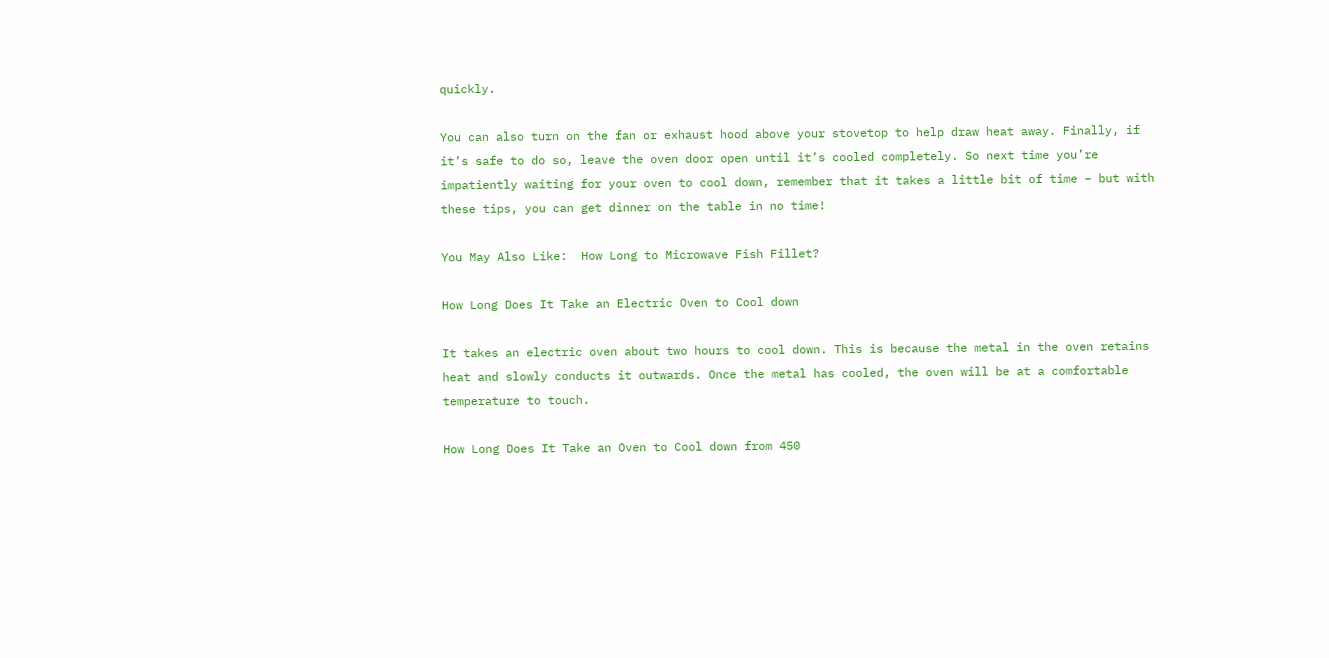quickly.

You can also turn on the fan or exhaust hood above your stovetop to help draw heat away. Finally, if it’s safe to do so, leave the oven door open until it’s cooled completely. So next time you’re impatiently waiting for your oven to cool down, remember that it takes a little bit of time – but with these tips, you can get dinner on the table in no time!

You May Also Like:  How Long to Microwave Fish Fillet?

How Long Does It Take an Electric Oven to Cool down

It takes an electric oven about two hours to cool down. This is because the metal in the oven retains heat and slowly conducts it outwards. Once the metal has cooled, the oven will be at a comfortable temperature to touch.

How Long Does It Take an Oven to Cool down from 450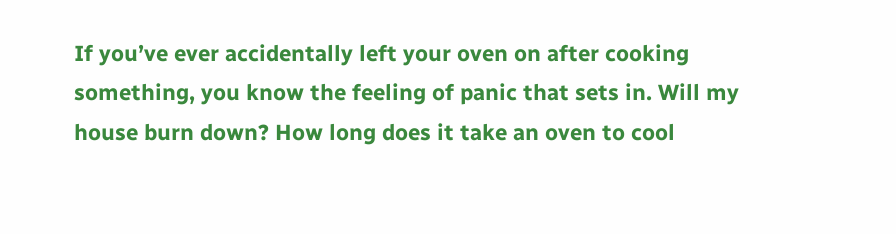If you’ve ever accidentally left your oven on after cooking something, you know the feeling of panic that sets in. Will my house burn down? How long does it take an oven to cool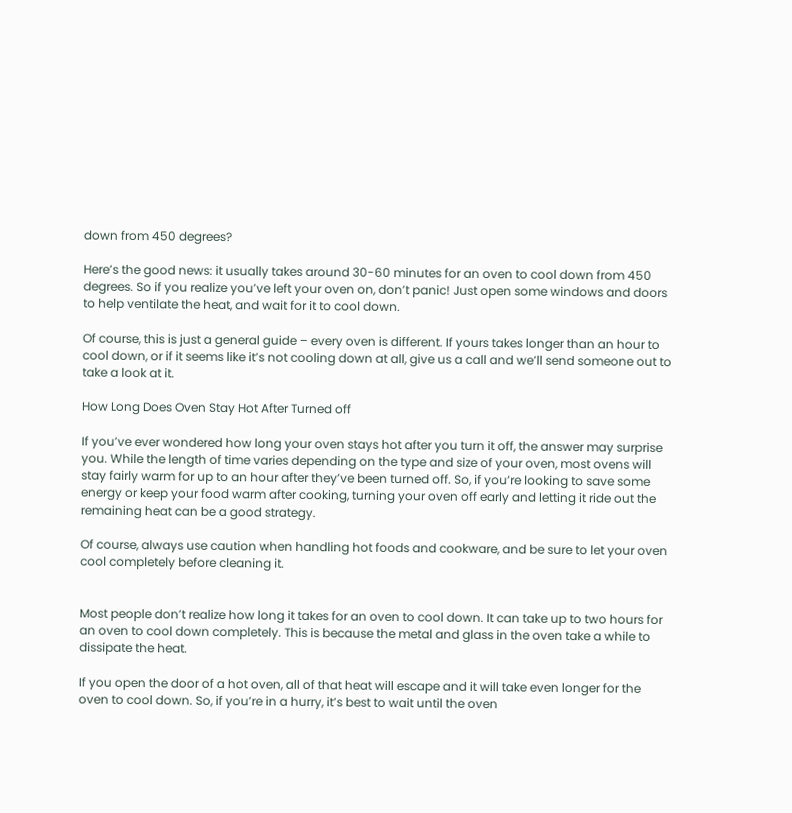down from 450 degrees?

Here’s the good news: it usually takes around 30-60 minutes for an oven to cool down from 450 degrees. So if you realize you’ve left your oven on, don’t panic! Just open some windows and doors to help ventilate the heat, and wait for it to cool down.

Of course, this is just a general guide – every oven is different. If yours takes longer than an hour to cool down, or if it seems like it’s not cooling down at all, give us a call and we’ll send someone out to take a look at it.

How Long Does Oven Stay Hot After Turned off

If you’ve ever wondered how long your oven stays hot after you turn it off, the answer may surprise you. While the length of time varies depending on the type and size of your oven, most ovens will stay fairly warm for up to an hour after they’ve been turned off. So, if you’re looking to save some energy or keep your food warm after cooking, turning your oven off early and letting it ride out the remaining heat can be a good strategy.

Of course, always use caution when handling hot foods and cookware, and be sure to let your oven cool completely before cleaning it.


Most people don’t realize how long it takes for an oven to cool down. It can take up to two hours for an oven to cool down completely. This is because the metal and glass in the oven take a while to dissipate the heat.

If you open the door of a hot oven, all of that heat will escape and it will take even longer for the oven to cool down. So, if you’re in a hurry, it’s best to wait until the oven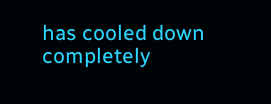has cooled down completely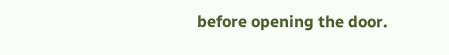before opening the door.